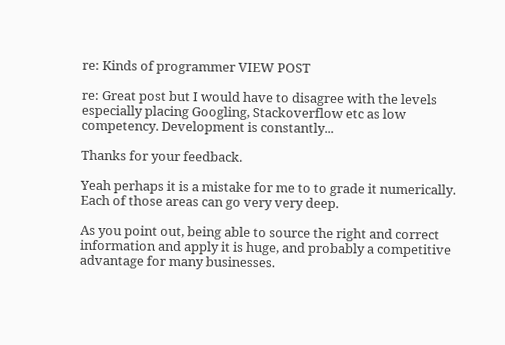re: Kinds of programmer VIEW POST

re: Great post but I would have to disagree with the levels especially placing Googling, Stackoverflow etc as low competency. Development is constantly...

Thanks for your feedback.

Yeah perhaps it is a mistake for me to to grade it numerically. Each of those areas can go very very deep.

As you point out, being able to source the right and correct information and apply it is huge, and probably a competitive advantage for many businesses.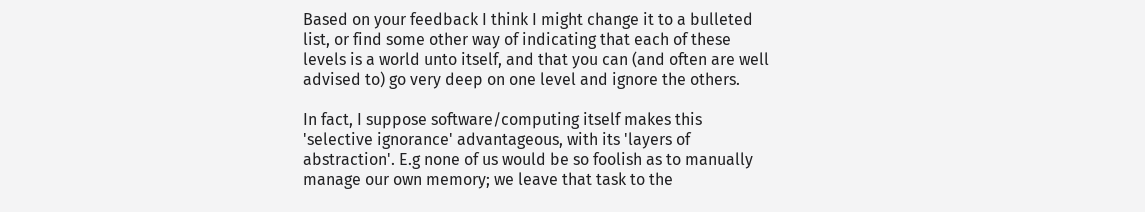Based on your feedback I think I might change it to a bulleted list, or find some other way of indicating that each of these levels is a world unto itself, and that you can (and often are well advised to) go very deep on one level and ignore the others.

In fact, I suppose software/computing itself makes this 'selective ignorance' advantageous, with its 'layers of abstraction'. E.g none of us would be so foolish as to manually manage our own memory; we leave that task to the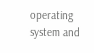operating system and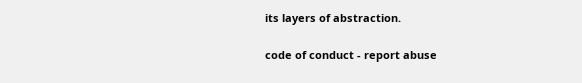its layers of abstraction.

code of conduct - report abuse